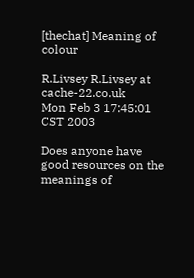[thechat] Meaning of colour

R.Livsey R.Livsey at cache-22.co.uk
Mon Feb 3 17:45:01 CST 2003

Does anyone have good resources on the meanings of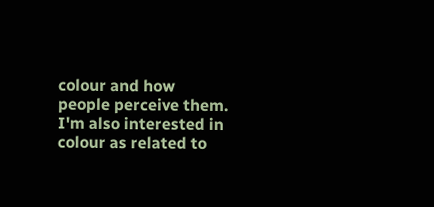colour and how people perceive them.
I'm also interested in colour as related to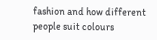fashion and how different people suit colours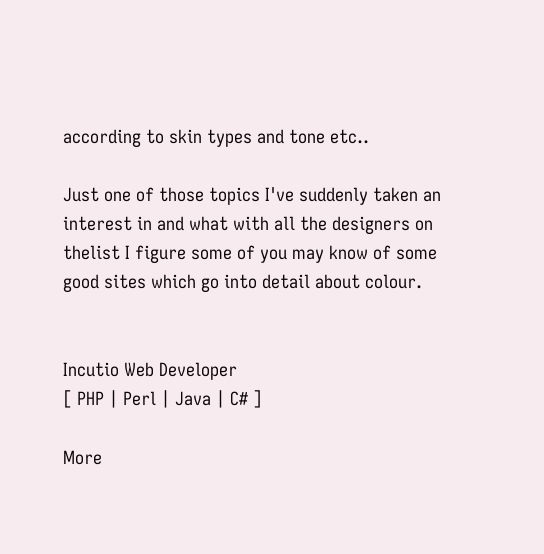according to skin types and tone etc..

Just one of those topics I've suddenly taken an interest in and what with all the designers on thelist I figure some of you may know of some good sites which go into detail about colour.


Incutio Web Developer
[ PHP | Perl | Java | C# ]

More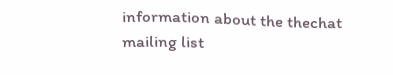information about the thechat mailing list